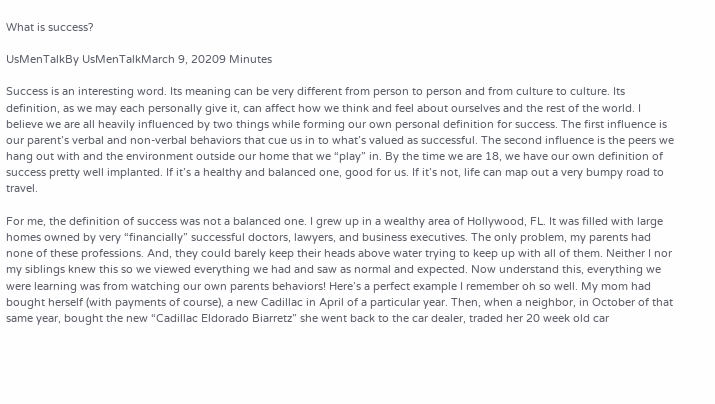What is success?

UsMenTalkBy UsMenTalkMarch 9, 20209 Minutes

Success is an interesting word. Its meaning can be very different from person to person and from culture to culture. Its definition, as we may each personally give it, can affect how we think and feel about ourselves and the rest of the world. I believe we are all heavily influenced by two things while forming our own personal definition for success. The first influence is our parent’s verbal and non-verbal behaviors that cue us in to what’s valued as successful. The second influence is the peers we hang out with and the environment outside our home that we “play” in. By the time we are 18, we have our own definition of success pretty well implanted. If it’s a healthy and balanced one, good for us. If it’s not, life can map out a very bumpy road to travel.

For me, the definition of success was not a balanced one. I grew up in a wealthy area of Hollywood, FL. It was filled with large homes owned by very “financially” successful doctors, lawyers, and business executives. The only problem, my parents had none of these professions. And, they could barely keep their heads above water trying to keep up with all of them. Neither I nor my siblings knew this so we viewed everything we had and saw as normal and expected. Now understand this, everything we were learning was from watching our own parents behaviors! Here’s a perfect example I remember oh so well. My mom had bought herself (with payments of course), a new Cadillac in April of a particular year. Then, when a neighbor, in October of that same year, bought the new “Cadillac Eldorado Biarretz” she went back to the car dealer, traded her 20 week old car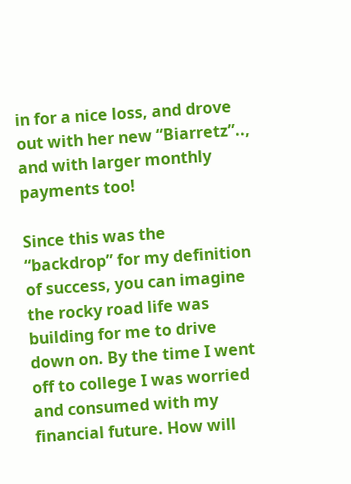in for a nice loss, and drove out with her new “Biarretz”.., and with larger monthly payments too!

Since this was the “backdrop” for my definition of success, you can imagine the rocky road life was building for me to drive down on. By the time I went off to college I was worried and consumed with my financial future. How will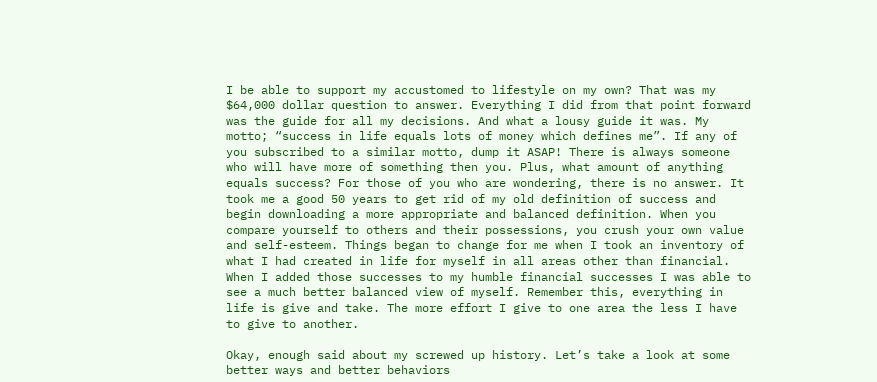I be able to support my accustomed to lifestyle on my own? That was my $64,000 dollar question to answer. Everything I did from that point forward was the guide for all my decisions. And what a lousy guide it was. My motto; “success in life equals lots of money which defines me”. If any of you subscribed to a similar motto, dump it ASAP! There is always someone who will have more of something then you. Plus, what amount of anything equals success? For those of you who are wondering, there is no answer. It took me a good 50 years to get rid of my old definition of success and begin downloading a more appropriate and balanced definition. When you compare yourself to others and their possessions, you crush your own value and self-esteem. Things began to change for me when I took an inventory of what I had created in life for myself in all areas other than financial. When I added those successes to my humble financial successes I was able to see a much better balanced view of myself. Remember this, everything in life is give and take. The more effort I give to one area the less I have to give to another.

Okay, enough said about my screwed up history. Let’s take a look at some better ways and better behaviors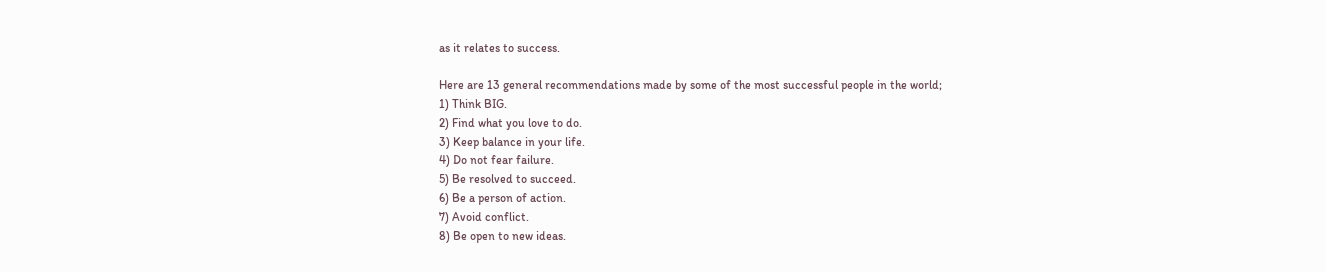as it relates to success.

Here are 13 general recommendations made by some of the most successful people in the world;
1) Think BIG.
2) Find what you love to do.
3) Keep balance in your life.
4) Do not fear failure.
5) Be resolved to succeed.
6) Be a person of action.
7) Avoid conflict.
8) Be open to new ideas.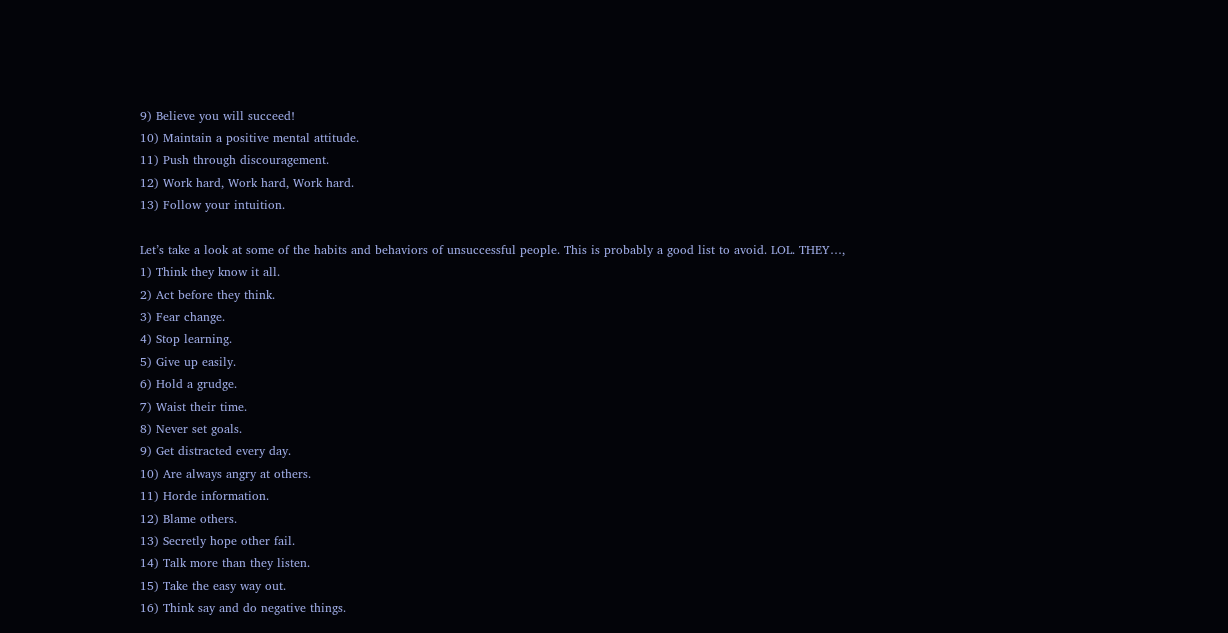9) Believe you will succeed!
10) Maintain a positive mental attitude.
11) Push through discouragement.
12) Work hard, Work hard, Work hard.
13) Follow your intuition.

Let’s take a look at some of the habits and behaviors of unsuccessful people. This is probably a good list to avoid. LOL. THEY…,
1) Think they know it all.
2) Act before they think.
3) Fear change.
4) Stop learning.
5) Give up easily.
6) Hold a grudge.
7) Waist their time.
8) Never set goals.
9) Get distracted every day.
10) Are always angry at others.
11) Horde information.
12) Blame others.
13) Secretly hope other fail.
14) Talk more than they listen.
15) Take the easy way out.
16) Think say and do negative things.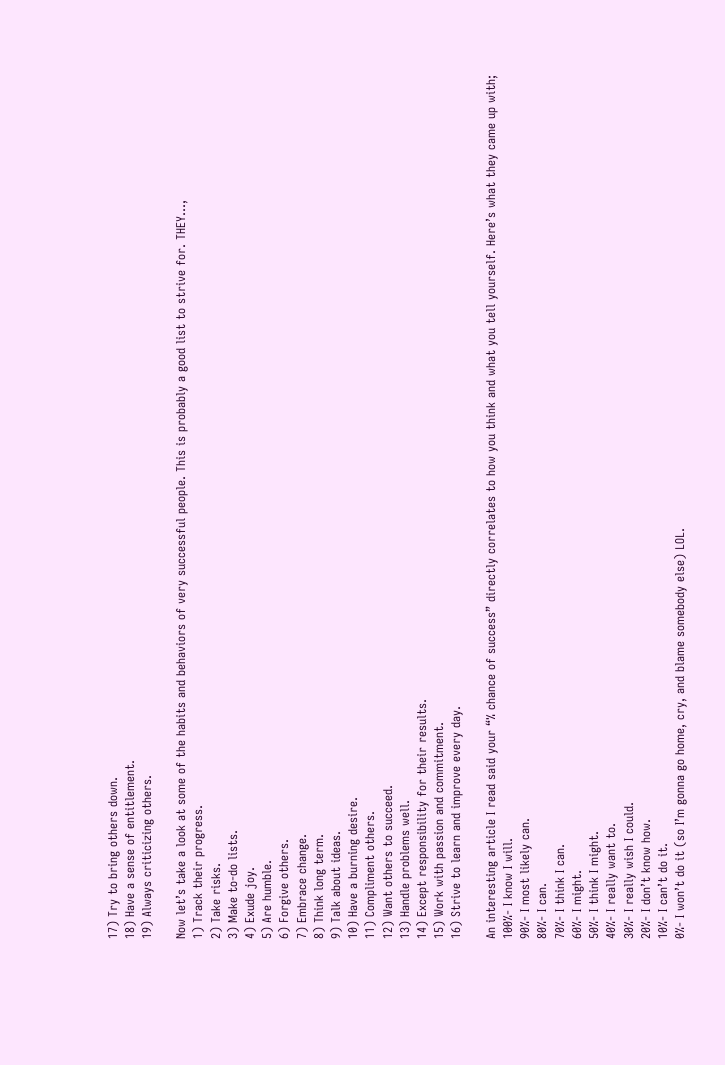17) Try to bring others down.
18) Have a sense of entitlement.
19) Always criticizing others.

Now let’s take a look at some of the habits and behaviors of very successful people. This is probably a good list to strive for. THEY…,
1) Track their progress.
2) Take risks.
3) Make to-do lists.
4) Exude joy.
5) Are humble.
6) Forgive others.
7) Embrace change.
8) Think long term.
9) Talk about ideas.
10) Have a burning desire.
11) Compliment others.
12) Want others to succeed.
13) Handle problems well.
14) Except responsibility for their results.
15) Work with passion and commitment.
16) Strive to learn and improve every day.

An interesting article I read said your “% chance of success” directly correlates to how you think and what you tell yourself. Here’s what they came up with;
100%- I know I will.
90%- I most likely can.
80%- I can.
70%- I think I can.
60%- I might.
50%- I think I might.
40%- I really want to.
30%- I really wish I could.
20%- I don’t know how.
10%- I can’t do it.
0%- I won’t do it (so I’m gonna go home, cry, and blame somebody else) LOL.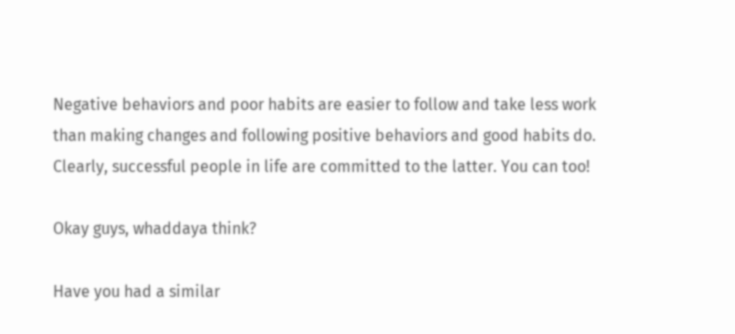Negative behaviors and poor habits are easier to follow and take less work than making changes and following positive behaviors and good habits do. Clearly, successful people in life are committed to the latter. You can too!

Okay guys, whaddaya think?

Have you had a similar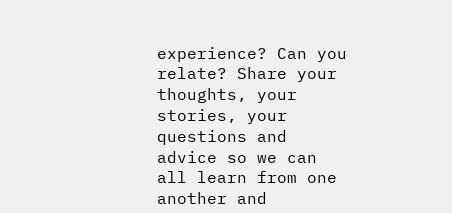experience? Can you relate? Share your thoughts, your stories, your questions and advice so we can all learn from one another and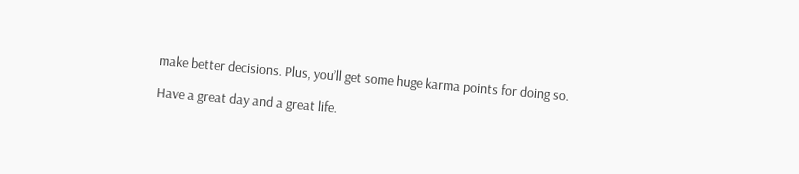make better decisions. Plus, you’ll get some huge karma points for doing so.

Have a great day and a great life.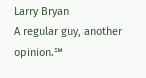Larry Bryan
A regular guy, another opinion.℠